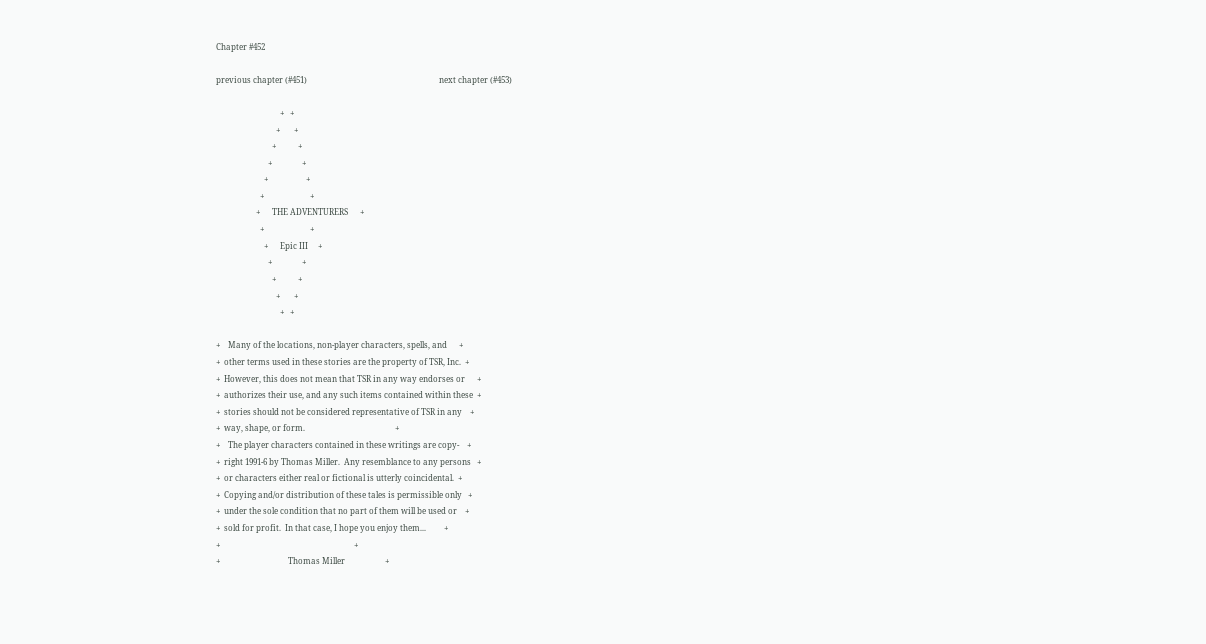Chapter #452

previous chapter (#451)                                                                  next chapter (#453)

                                +   +
                              +       +
                            +           +
                          +               +
                        +                   +
                      +                       +
                    +      THE ADVENTURERS      +
                      +                       +
                        +      Epic III     +
                          +               +
                            +           +
                              +       +
                                +   +

+    Many of the locations, non-player characters, spells, and      +
+  other terms used in these stories are the property of TSR, Inc.  +
+  However, this does not mean that TSR in any way endorses or      +
+  authorizes their use, and any such items contained within these  +
+  stories should not be considered representative of TSR in any    +
+  way, shape, or form.                                             +
+    The player characters contained in these writings are copy-    +
+  right 1991-6 by Thomas Miller.  Any resemblance to any persons   +
+  or characters either real or fictional is utterly coincidental.  +
+  Copying and/or distribution of these tales is permissible only   +
+  under the sole condition that no part of them will be used or    +
+  sold for profit.  In that case, I hope you enjoy them...         +
+                                                                   +
+                                  Thomas Miller                    +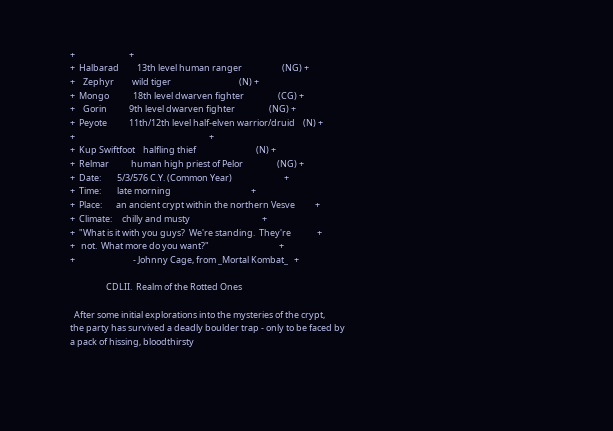+                           +
+  Halbarad         13th level human ranger                    (NG) +
+    Zephyr         wild tiger                                  (N) +
+  Mongo            18th level dwarven fighter                 (CG) +
+    Gorin           9th level dwarven fighter                 (NG) +
+  Peyote           11th/12th level half-elven warrior/druid    (N) +
+                                                                   +
+  Kup Swiftfoot    halfling thief                              (N) +
+  Relmar           human high priest of Pelor                 (NG) +
+  Date:        5/3/576 C.Y. (Common Year)                          +
+  Time:        late morning                                        +
+  Place:       an ancient crypt within the northern Vesve          +
+  Climate:     chilly and musty                                    +
+  "What is it with you guys?  We're standing.  They're             +
+   not.  What more do you want?"                                   +
+                             - Johnny Cage, from _Mortal Kombat_   +

                  CDLII.  Realm of the Rotted Ones

  After some initial explorations into the mysteries of the crypt,
the party has survived a deadly boulder trap - only to be faced by
a pack of hissing, bloodthirsty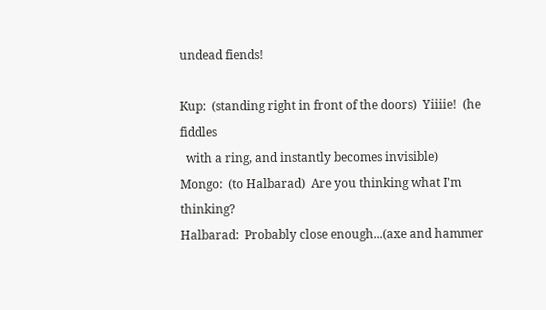undead fiends!

Kup:  (standing right in front of the doors)  Yiiiie!  (he fiddles
  with a ring, and instantly becomes invisible)
Mongo:  (to Halbarad)  Are you thinking what I'm thinking?
Halbarad:  Probably close enough...(axe and hammer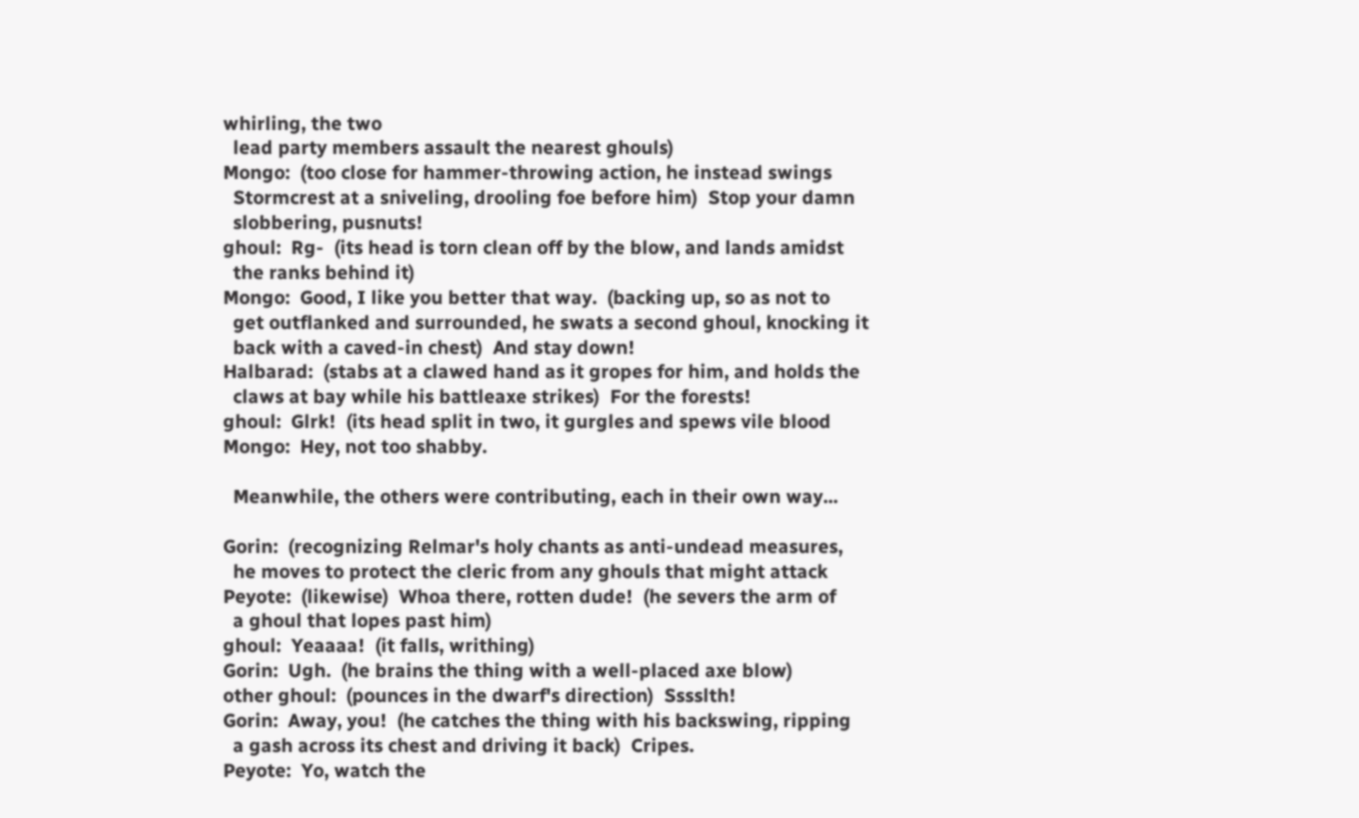whirling, the two
  lead party members assault the nearest ghouls)
Mongo:  (too close for hammer-throwing action, he instead swings
  Stormcrest at a sniveling, drooling foe before him)  Stop your damn
  slobbering, pusnuts!
ghoul:  Rg-  (its head is torn clean off by the blow, and lands amidst
  the ranks behind it)
Mongo:  Good, I like you better that way.  (backing up, so as not to
  get outflanked and surrounded, he swats a second ghoul, knocking it
  back with a caved-in chest)  And stay down!
Halbarad:  (stabs at a clawed hand as it gropes for him, and holds the
  claws at bay while his battleaxe strikes)  For the forests!
ghoul:  Glrk!  (its head split in two, it gurgles and spews vile blood
Mongo:  Hey, not too shabby.

  Meanwhile, the others were contributing, each in their own way...

Gorin:  (recognizing Relmar's holy chants as anti-undead measures,
  he moves to protect the cleric from any ghouls that might attack
Peyote:  (likewise)  Whoa there, rotten dude!  (he severs the arm of
  a ghoul that lopes past him)
ghoul:  Yeaaaa!  (it falls, writhing)
Gorin:  Ugh.  (he brains the thing with a well-placed axe blow)
other ghoul:  (pounces in the dwarf's direction)  Sssslth!
Gorin:  Away, you!  (he catches the thing with his backswing, ripping
  a gash across its chest and driving it back)  Cripes.
Peyote:  Yo, watch the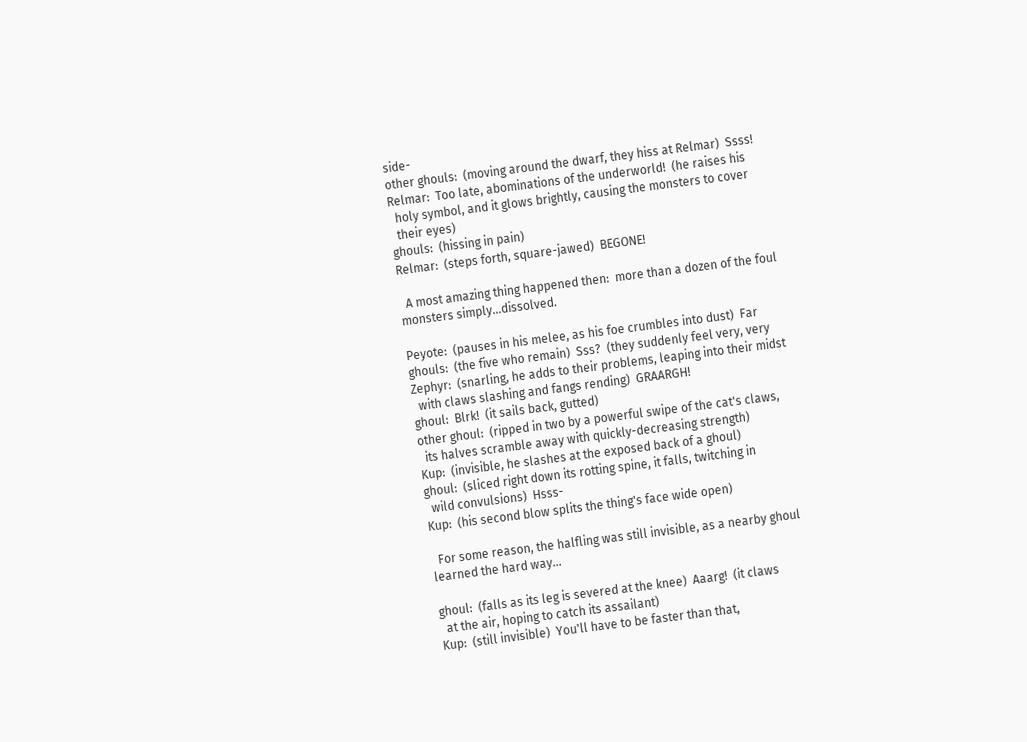side-
other ghouls:  (moving around the dwarf, they hiss at Relmar)  Ssss!
Relmar:  Too late, abominations of the underworld!  (he raises his
  holy symbol, and it glows brightly, causing the monsters to cover
  their eyes)
ghouls:  (hissing in pain)
Relmar:  (steps forth, square-jawed)  BEGONE!

  A most amazing thing happened then:  more than a dozen of the foul
monsters simply...dissolved.

Peyote:  (pauses in his melee, as his foe crumbles into dust)  Far
ghouls:  (the five who remain)  Sss?  (they suddenly feel very, very
Zephyr:  (snarling, he adds to their problems, leaping into their midst
  with claws slashing and fangs rending)  GRAARGH!
ghoul:  Blrk!  (it sails back, gutted)
other ghoul:  (ripped in two by a powerful swipe of the cat's claws,
  its halves scramble away with quickly-decreasing strength)
Kup:  (invisible, he slashes at the exposed back of a ghoul)
ghoul:  (sliced right down its rotting spine, it falls, twitching in
  wild convulsions)  Hsss-
Kup:  (his second blow splits the thing's face wide open)

  For some reason, the halfling was still invisible, as a nearby ghoul
learned the hard way...

ghoul:  (falls as its leg is severed at the knee)  Aaarg!  (it claws
  at the air, hoping to catch its assailant)
Kup:  (still invisible)  You'll have to be faster than that,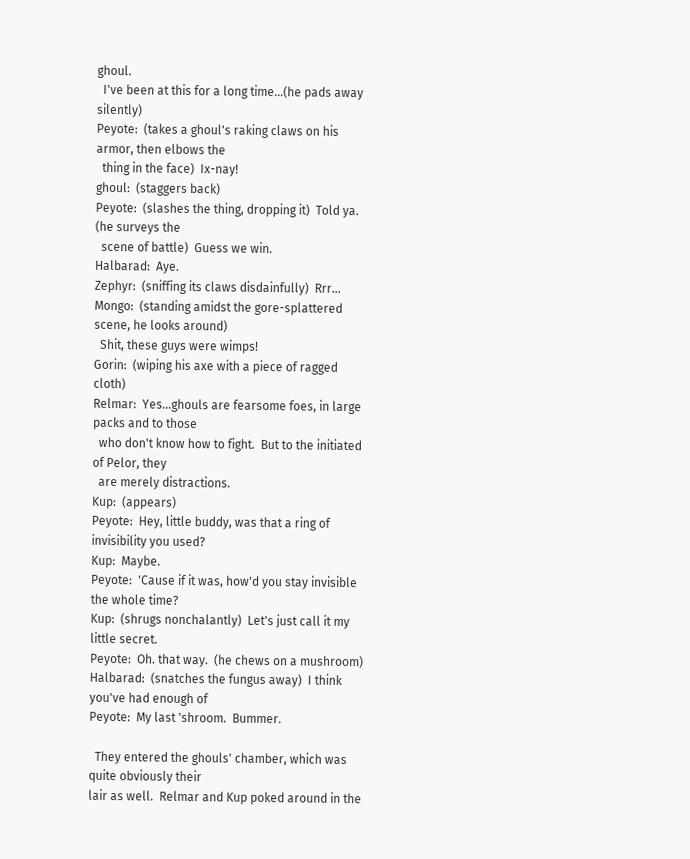ghoul.
  I've been at this for a long time...(he pads away silently)
Peyote:  (takes a ghoul's raking claws on his armor, then elbows the
  thing in the face)  Ix-nay!
ghoul:  (staggers back)
Peyote:  (slashes the thing, dropping it)  Told ya.  (he surveys the
  scene of battle)  Guess we win.
Halbarad:  Aye.
Zephyr:  (sniffing its claws disdainfully)  Rrr...
Mongo:  (standing amidst the gore-splattered scene, he looks around)
  Shit, these guys were wimps!
Gorin:  (wiping his axe with a piece of ragged cloth)
Relmar:  Yes...ghouls are fearsome foes, in large packs and to those
  who don't know how to fight.  But to the initiated of Pelor, they
  are merely distractions.
Kup:  (appears)
Peyote:  Hey, little buddy, was that a ring of invisibility you used?
Kup:  Maybe.
Peyote:  'Cause if it was, how'd you stay invisible the whole time?
Kup:  (shrugs nonchalantly)  Let's just call it my little secret.
Peyote:  Oh. that way.  (he chews on a mushroom)
Halbarad:  (snatches the fungus away)  I think you've had enough of
Peyote:  My last 'shroom.  Bummer.

  They entered the ghouls' chamber, which was quite obviously their
lair as well.  Relmar and Kup poked around in the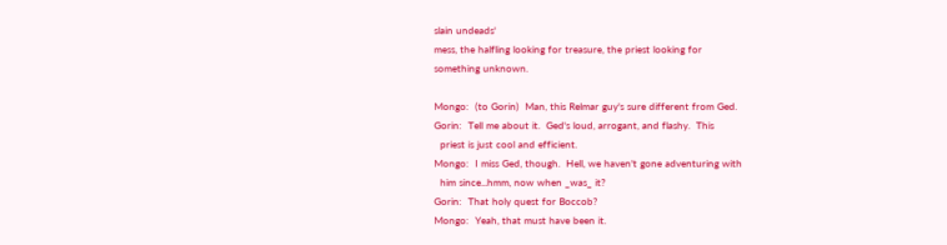slain undeads'
mess, the halfling looking for treasure, the priest looking for
something unknown.

Mongo:  (to Gorin)  Man, this Relmar guy's sure different from Ged.
Gorin:  Tell me about it.  Ged's loud, arrogant, and flashy.  This
  priest is just cool and efficient.
Mongo:  I miss Ged, though.  Hell, we haven't gone adventuring with
  him since...hmm, now when _was_ it?
Gorin:  That holy quest for Boccob?
Mongo:  Yeah, that must have been it.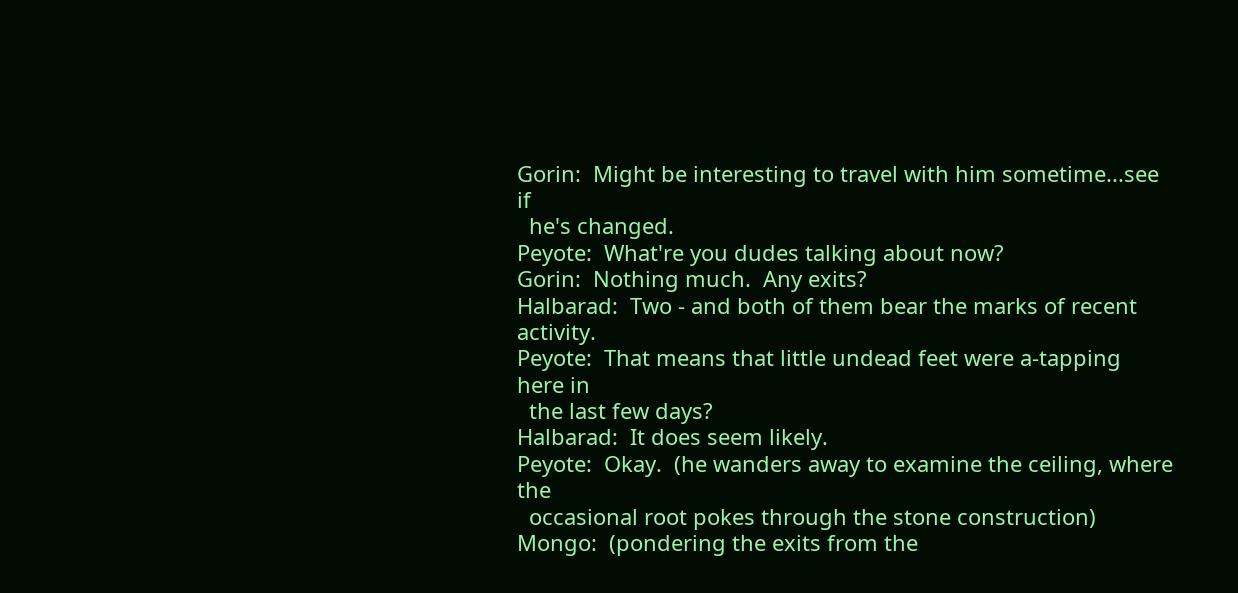Gorin:  Might be interesting to travel with him sometime...see if
  he's changed.
Peyote:  What're you dudes talking about now?
Gorin:  Nothing much.  Any exits?
Halbarad:  Two - and both of them bear the marks of recent activity.
Peyote:  That means that little undead feet were a-tapping here in
  the last few days?
Halbarad:  It does seem likely.
Peyote:  Okay.  (he wanders away to examine the ceiling, where the
  occasional root pokes through the stone construction)
Mongo:  (pondering the exits from the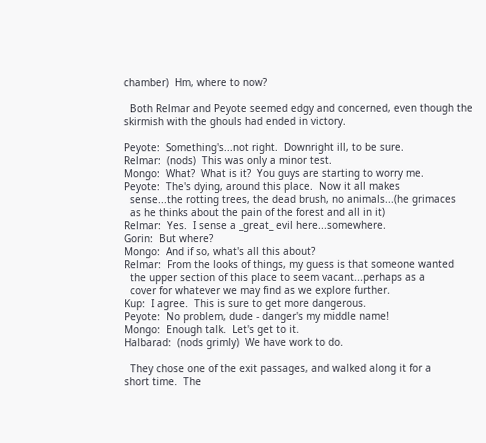chamber)  Hm, where to now?

  Both Relmar and Peyote seemed edgy and concerned, even though the
skirmish with the ghouls had ended in victory.

Peyote:  Something's...not right.  Downright ill, to be sure.
Relmar:  (nods)  This was only a minor test.
Mongo:  What?  What is it?  You guys are starting to worry me.
Peyote:  The's dying, around this place.  Now it all makes
  sense...the rotting trees, the dead brush, no animals...(he grimaces
  as he thinks about the pain of the forest and all in it)
Relmar:  Yes.  I sense a _great_ evil here...somewhere.
Gorin:  But where?
Mongo:  And if so, what's all this about?
Relmar:  From the looks of things, my guess is that someone wanted
  the upper section of this place to seem vacant...perhaps as a
  cover for whatever we may find as we explore further.
Kup:  I agree.  This is sure to get more dangerous.
Peyote:  No problem, dude - danger's my middle name!
Mongo:  Enough talk.  Let's get to it.
Halbarad:  (nods grimly)  We have work to do.

  They chose one of the exit passages, and walked along it for a
short time.  The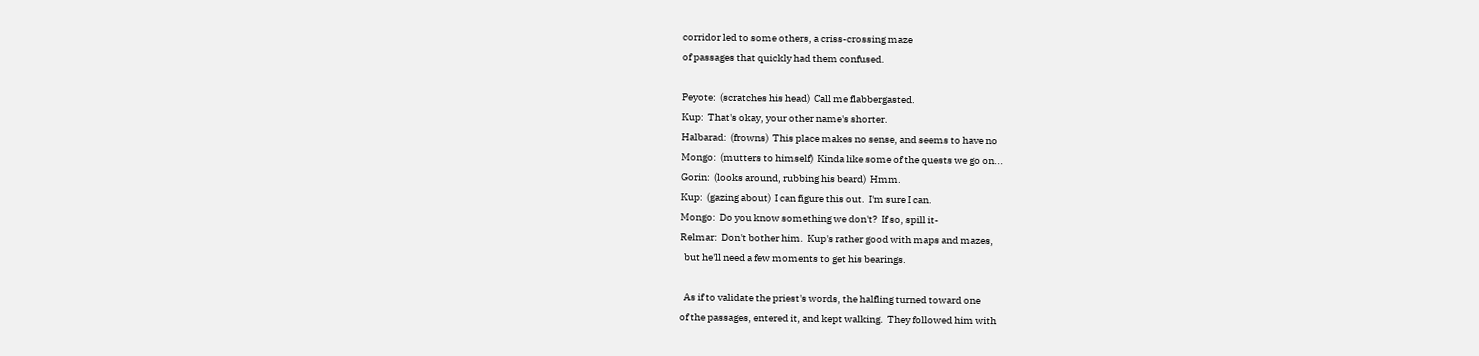corridor led to some others, a criss-crossing maze
of passages that quickly had them confused.

Peyote:  (scratches his head)  Call me flabbergasted.
Kup:  That's okay, your other name's shorter.
Halbarad:  (frowns)  This place makes no sense, and seems to have no
Mongo:  (mutters to himself)  Kinda like some of the quests we go on...
Gorin:  (looks around, rubbing his beard)  Hmm.
Kup:  (gazing about)  I can figure this out.  I'm sure I can.
Mongo:  Do you know something we don't?  If so, spill it-
Relmar:  Don't bother him.  Kup's rather good with maps and mazes,
  but he'll need a few moments to get his bearings.

  As if to validate the priest's words, the halfling turned toward one
of the passages, entered it, and kept walking.  They followed him with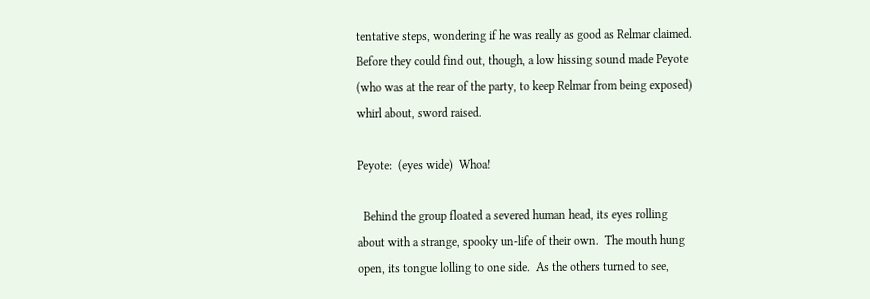tentative steps, wondering if he was really as good as Relmar claimed.
Before they could find out, though, a low hissing sound made Peyote
(who was at the rear of the party, to keep Relmar from being exposed)
whirl about, sword raised.

Peyote:  (eyes wide)  Whoa!

  Behind the group floated a severed human head, its eyes rolling
about with a strange, spooky un-life of their own.  The mouth hung
open, its tongue lolling to one side.  As the others turned to see,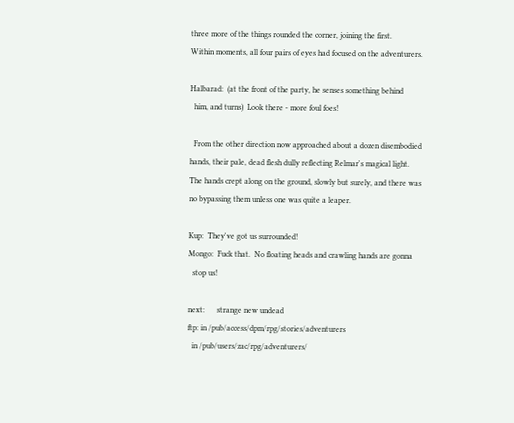three more of the things rounded the corner, joining the first.
Within moments, all four pairs of eyes had focused on the adventurers.

Halbarad:  (at the front of the party, he senses something behind
  him, and turns)  Look there - more foul foes!

  From the other direction now approached about a dozen disembodied
hands, their pale, dead flesh dully reflecting Relmar's magical light.
The hands crept along on the ground, slowly but surely, and there was
no bypassing them unless one was quite a leaper.

Kup:  They've got us surrounded!
Mongo:  Fuck that.  No floating heads and crawling hands are gonna
  stop us!

next:      strange new undead
ftp: in /pub/access/dpm/rpg/stories/adventurers
  in /pub/users/zac/rpg/adventurers/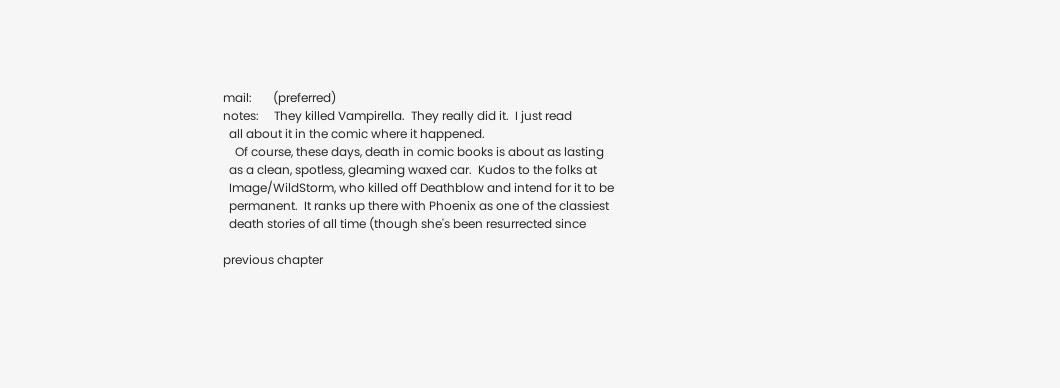mail:       (preferred)
notes:     They killed Vampirella.  They really did it.  I just read
  all about it in the comic where it happened.
    Of course, these days, death in comic books is about as lasting
  as a clean, spotless, gleaming waxed car.  Kudos to the folks at
  Image/WildStorm, who killed off Deathblow and intend for it to be
  permanent.  It ranks up there with Phoenix as one of the classiest
  death stories of all time (though she's been resurrected since

previous chapter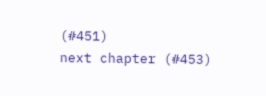(#451)                                                                  next chapter (#453)